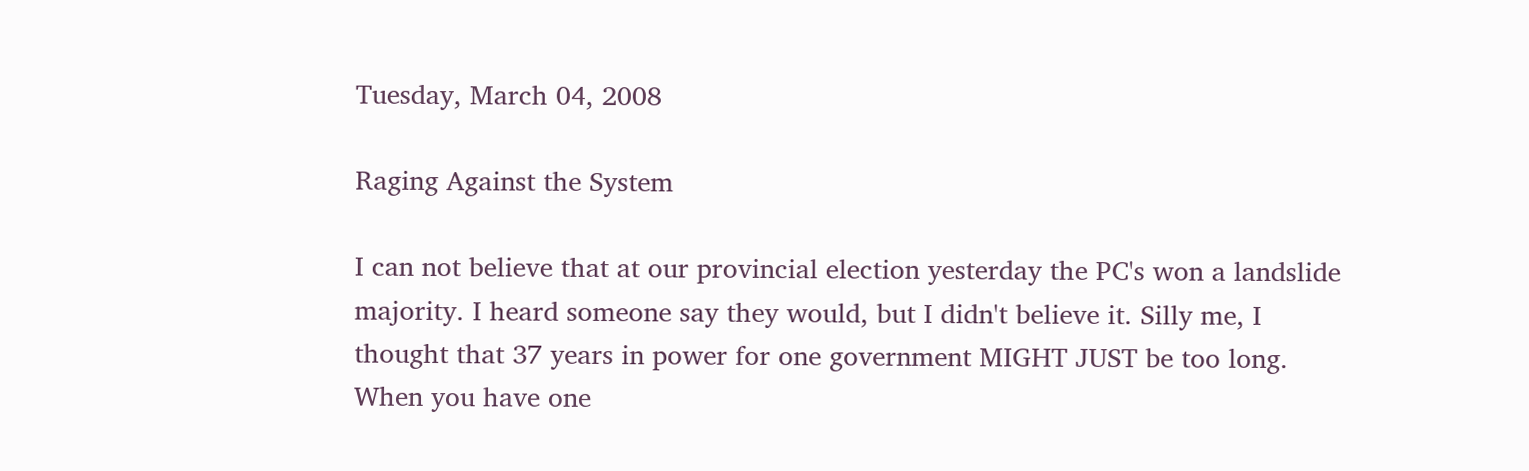Tuesday, March 04, 2008

Raging Against the System

I can not believe that at our provincial election yesterday the PC's won a landslide majority. I heard someone say they would, but I didn't believe it. Silly me, I thought that 37 years in power for one government MIGHT JUST be too long. When you have one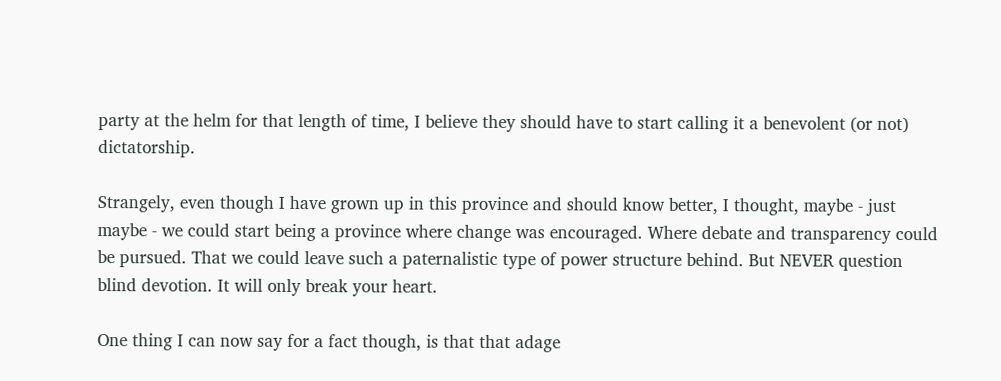party at the helm for that length of time, I believe they should have to start calling it a benevolent (or not) dictatorship.

Strangely, even though I have grown up in this province and should know better, I thought, maybe - just maybe - we could start being a province where change was encouraged. Where debate and transparency could be pursued. That we could leave such a paternalistic type of power structure behind. But NEVER question blind devotion. It will only break your heart.

One thing I can now say for a fact though, is that that adage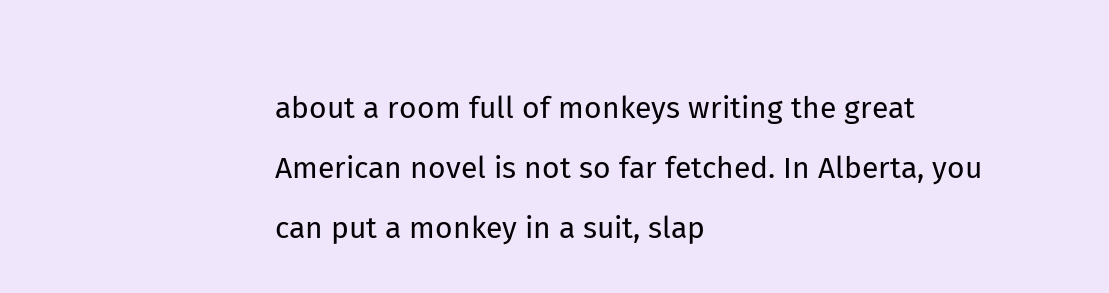about a room full of monkeys writing the great American novel is not so far fetched. In Alberta, you can put a monkey in a suit, slap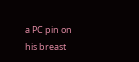a PC pin on his breast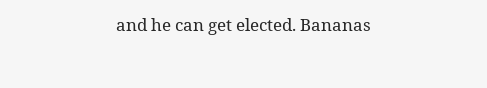and he can get elected. Bananas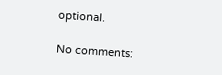optional.

No comments: